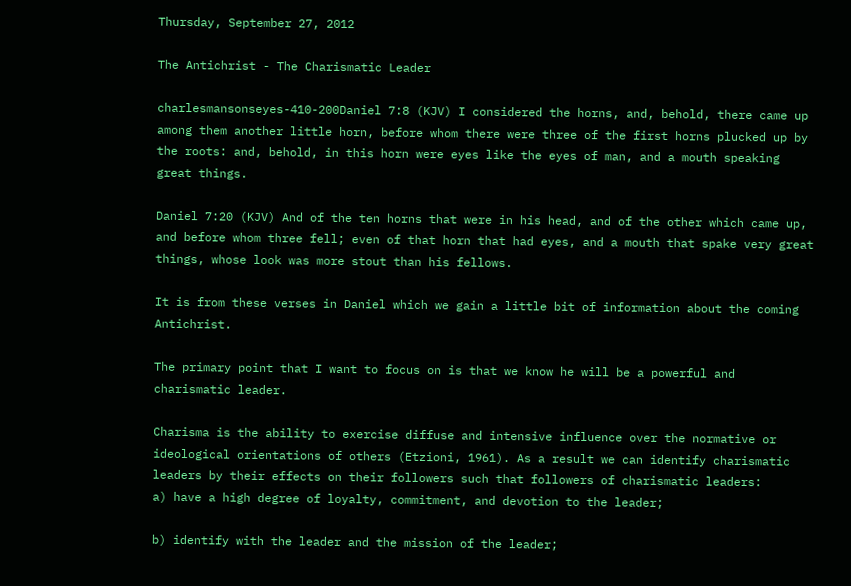Thursday, September 27, 2012

The Antichrist - The Charismatic Leader

charlesmansonseyes-410-200Daniel 7:8 (KJV) I considered the horns, and, behold, there came up among them another little horn, before whom there were three of the first horns plucked up by the roots: and, behold, in this horn were eyes like the eyes of man, and a mouth speaking great things.

Daniel 7:20 (KJV) And of the ten horns that were in his head, and of the other which came up, and before whom three fell; even of that horn that had eyes, and a mouth that spake very great things, whose look was more stout than his fellows.

It is from these verses in Daniel which we gain a little bit of information about the coming Antichrist.

The primary point that I want to focus on is that we know he will be a powerful and charismatic leader.

Charisma is the ability to exercise diffuse and intensive influence over the normative or ideological orientations of others (Etzioni, 1961). As a result we can identify charismatic leaders by their effects on their followers such that followers of charismatic leaders:
a) have a high degree of loyalty, commitment, and devotion to the leader;

b) identify with the leader and the mission of the leader;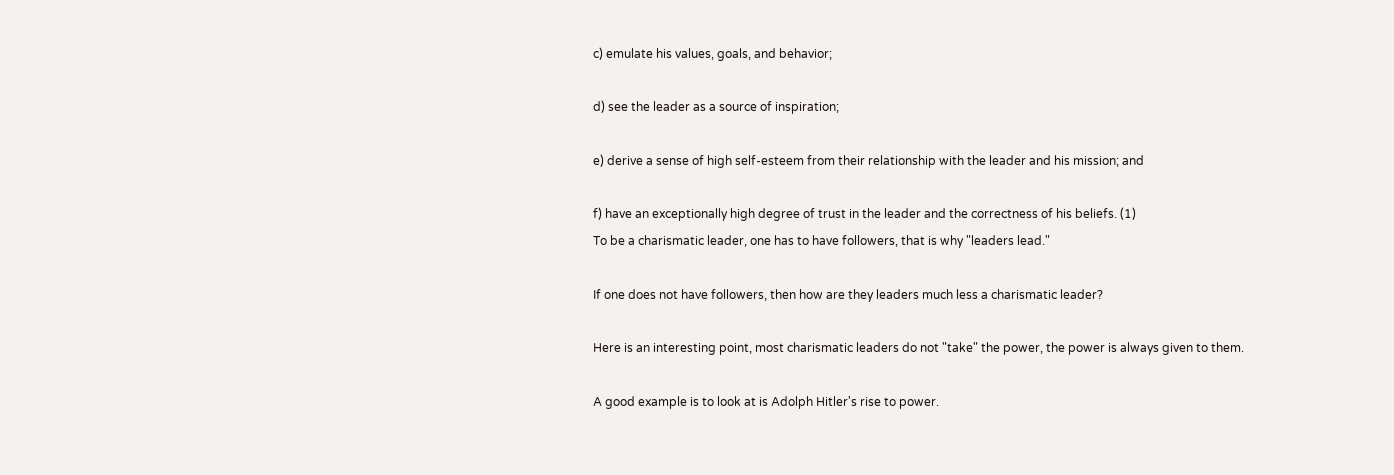c) emulate his values, goals, and behavior;

d) see the leader as a source of inspiration;

e) derive a sense of high self-esteem from their relationship with the leader and his mission; and

f) have an exceptionally high degree of trust in the leader and the correctness of his beliefs. (1)
To be a charismatic leader, one has to have followers, that is why "leaders lead."

If one does not have followers, then how are they leaders much less a charismatic leader?

Here is an interesting point, most charismatic leaders do not "take" the power, the power is always given to them.

A good example is to look at is Adolph Hitler's rise to power.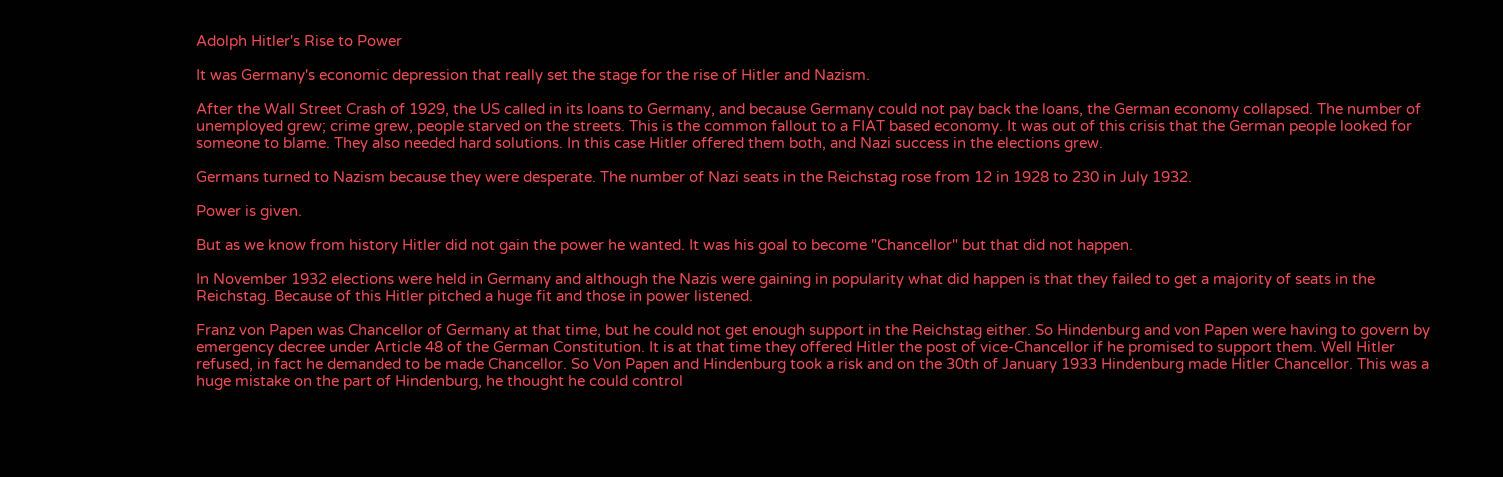Adolph Hitler's Rise to Power

It was Germany's economic depression that really set the stage for the rise of Hitler and Nazism.

After the Wall Street Crash of 1929, the US called in its loans to Germany, and because Germany could not pay back the loans, the German economy collapsed. The number of unemployed grew; crime grew, people starved on the streets. This is the common fallout to a FIAT based economy. It was out of this crisis that the German people looked for someone to blame. They also needed hard solutions. In this case Hitler offered them both, and Nazi success in the elections grew.

Germans turned to Nazism because they were desperate. The number of Nazi seats in the Reichstag rose from 12 in 1928 to 230 in July 1932.

Power is given.

But as we know from history Hitler did not gain the power he wanted. It was his goal to become "Chancellor" but that did not happen.

In November 1932 elections were held in Germany and although the Nazis were gaining in popularity what did happen is that they failed to get a majority of seats in the Reichstag. Because of this Hitler pitched a huge fit and those in power listened.

Franz von Papen was Chancellor of Germany at that time, but he could not get enough support in the Reichstag either. So Hindenburg and von Papen were having to govern by emergency decree under Article 48 of the German Constitution. It is at that time they offered Hitler the post of vice-Chancellor if he promised to support them. Well Hitler refused, in fact he demanded to be made Chancellor. So Von Papen and Hindenburg took a risk and on the 30th of January 1933 Hindenburg made Hitler Chancellor. This was a huge mistake on the part of Hindenburg, he thought he could control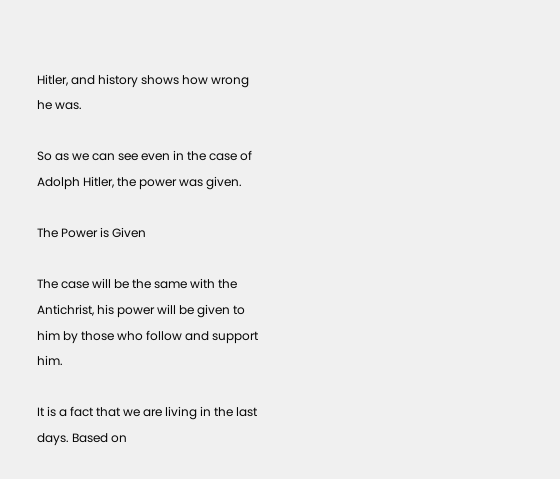Hitler, and history shows how wrong he was.

So as we can see even in the case of Adolph Hitler, the power was given.

The Power is Given

The case will be the same with the Antichrist, his power will be given to him by those who follow and support him.

It is a fact that we are living in the last days. Based on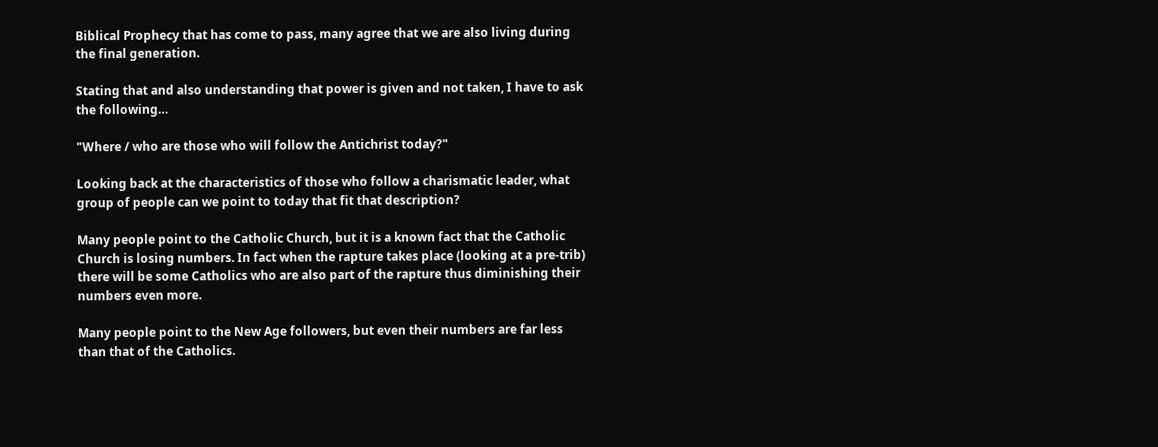Biblical Prophecy that has come to pass, many agree that we are also living during the final generation.

Stating that and also understanding that power is given and not taken, I have to ask the following…

"Where / who are those who will follow the Antichrist today?"

Looking back at the characteristics of those who follow a charismatic leader, what group of people can we point to today that fit that description?

Many people point to the Catholic Church, but it is a known fact that the Catholic Church is losing numbers. In fact when the rapture takes place (looking at a pre-trib) there will be some Catholics who are also part of the rapture thus diminishing their numbers even more.

Many people point to the New Age followers, but even their numbers are far less than that of the Catholics.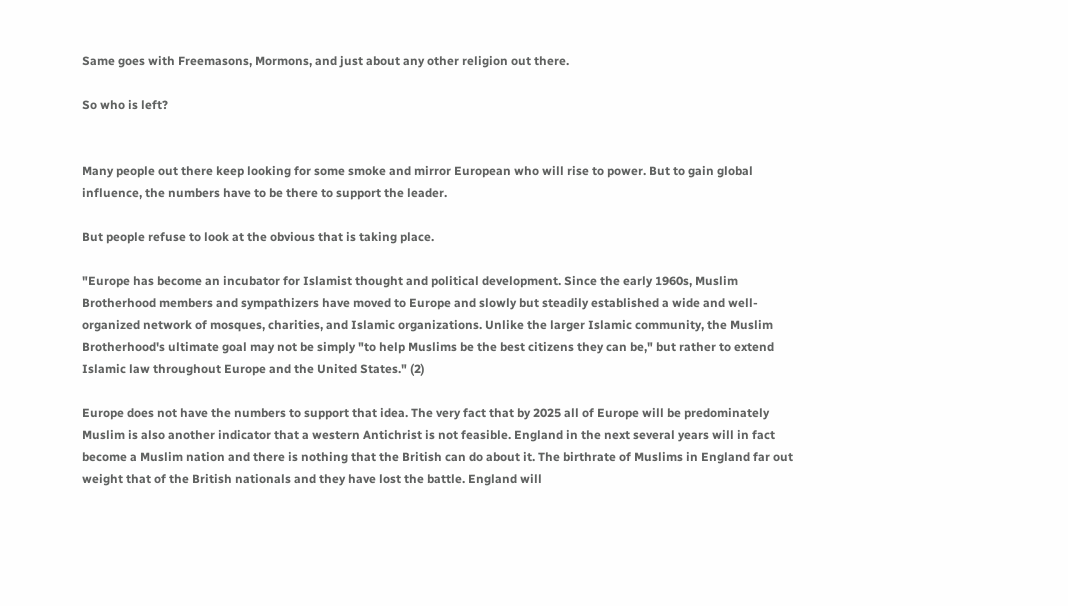Same goes with Freemasons, Mormons, and just about any other religion out there.

So who is left?


Many people out there keep looking for some smoke and mirror European who will rise to power. But to gain global influence, the numbers have to be there to support the leader.

But people refuse to look at the obvious that is taking place.

"Europe has become an incubator for Islamist thought and political development. Since the early 1960s, Muslim Brotherhood members and sympathizers have moved to Europe and slowly but steadily established a wide and well-organized network of mosques, charities, and Islamic organizations. Unlike the larger Islamic community, the Muslim Brotherhood's ultimate goal may not be simply "to help Muslims be the best citizens they can be," but rather to extend Islamic law throughout Europe and the United States." (2)

Europe does not have the numbers to support that idea. The very fact that by 2025 all of Europe will be predominately Muslim is also another indicator that a western Antichrist is not feasible. England in the next several years will in fact become a Muslim nation and there is nothing that the British can do about it. The birthrate of Muslims in England far out weight that of the British nationals and they have lost the battle. England will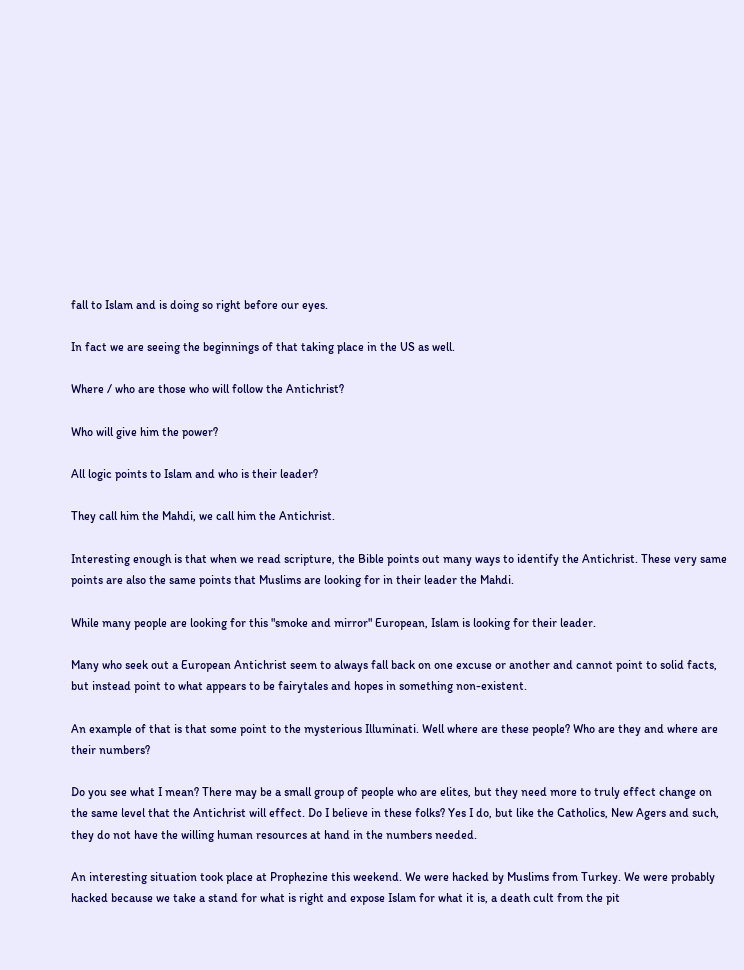fall to Islam and is doing so right before our eyes.

In fact we are seeing the beginnings of that taking place in the US as well.

Where / who are those who will follow the Antichrist?

Who will give him the power?

All logic points to Islam and who is their leader?

They call him the Mahdi, we call him the Antichrist.

Interesting enough is that when we read scripture, the Bible points out many ways to identify the Antichrist. These very same points are also the same points that Muslims are looking for in their leader the Mahdi.

While many people are looking for this "smoke and mirror" European, Islam is looking for their leader.

Many who seek out a European Antichrist seem to always fall back on one excuse or another and cannot point to solid facts, but instead point to what appears to be fairytales and hopes in something non-existent.

An example of that is that some point to the mysterious Illuminati. Well where are these people? Who are they and where are their numbers?

Do you see what I mean? There may be a small group of people who are elites, but they need more to truly effect change on the same level that the Antichrist will effect. Do I believe in these folks? Yes I do, but like the Catholics, New Agers and such, they do not have the willing human resources at hand in the numbers needed.

An interesting situation took place at Prophezine this weekend. We were hacked by Muslims from Turkey. We were probably hacked because we take a stand for what is right and expose Islam for what it is, a death cult from the pit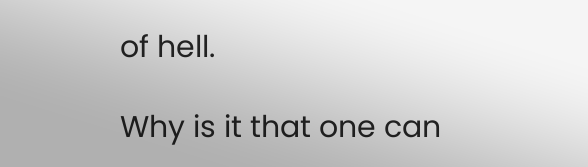of hell.

Why is it that one can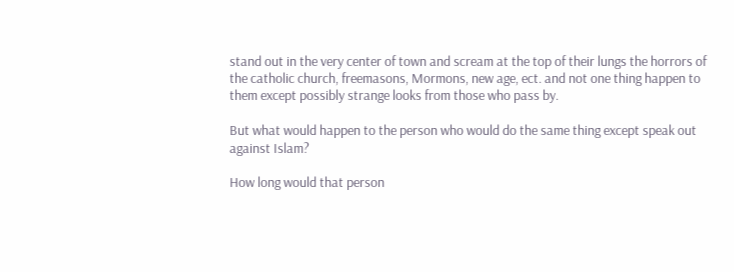stand out in the very center of town and scream at the top of their lungs the horrors of the catholic church, freemasons, Mormons, new age, ect. and not one thing happen to them except possibly strange looks from those who pass by.

But what would happen to the person who would do the same thing except speak out against Islam?

How long would that person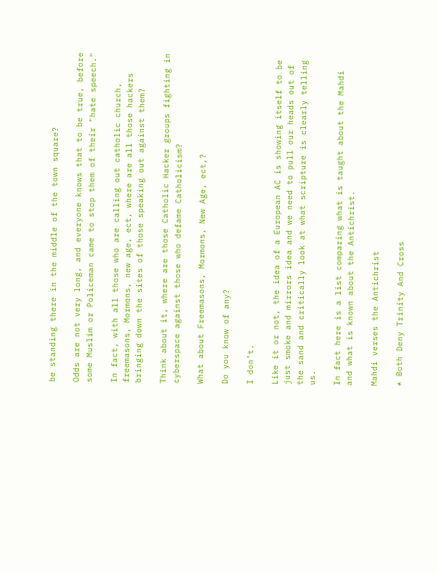be standing there in the middle of the town square?

Odds are not very long, and everyone knows that to be true, before some Muslim or Policeman came to stop them of their "hate speech."

In fact, with all those who are calling out catholic church, freemasons, Mormons, new age, ect, where are all those hackers bringing down the sites of those speaking out against them?

Think about it, where are those Catholic Hacker groups fighting in cyberspace against those who defame Catholicism?

What about Freemasons, Mormons, New Age, ect,?

Do you know of any?

I don’t.

Like it or not, the idea of a European AC is showing itself to be just smoke and mirrors idea and we need to pull our heads out of the sand and critically look at what scripture is clearly telling us.

In fact here is a list comparing what is taught about the Mahdi and what is known about the Antichrist.

Mahdi verses the Antichrist

* Both Deny Trinity And Cross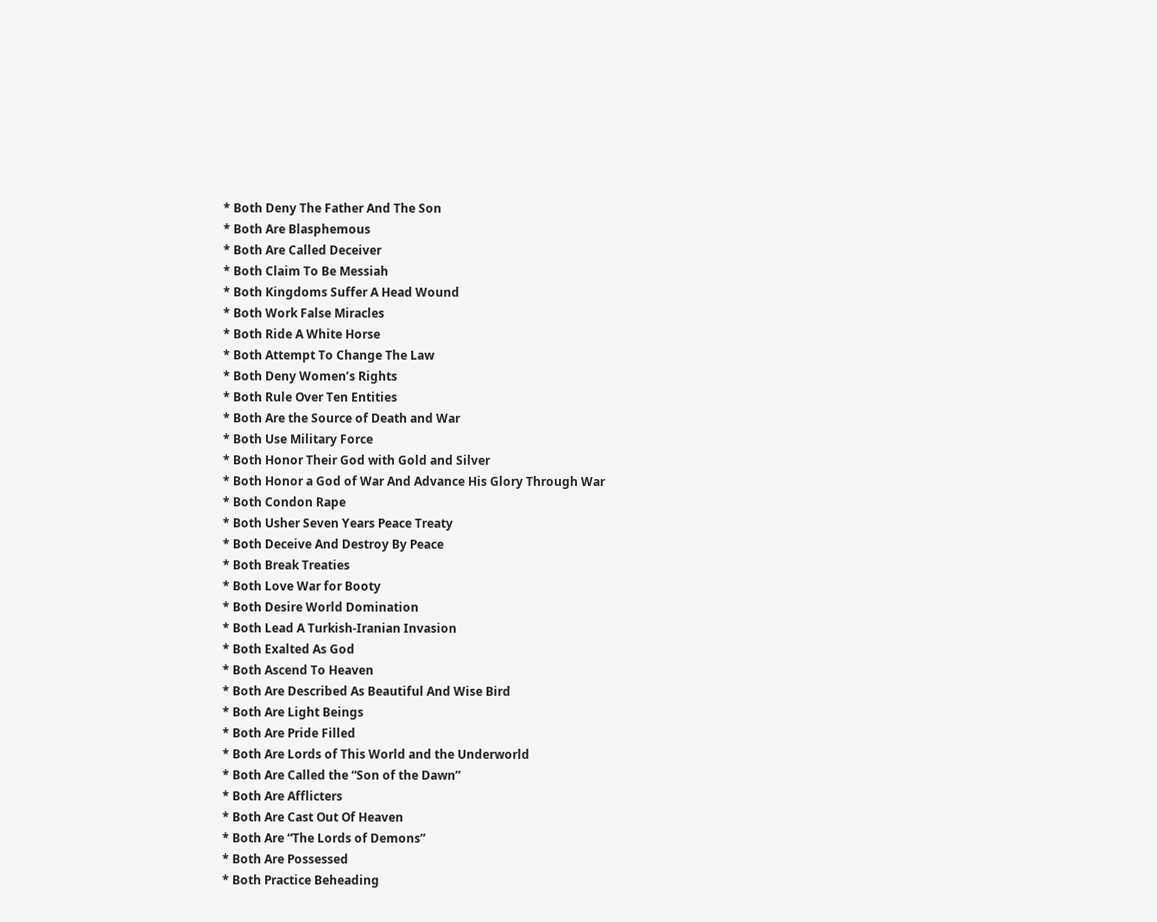* Both Deny The Father And The Son
* Both Are Blasphemous
* Both Are Called Deceiver
* Both Claim To Be Messiah
* Both Kingdoms Suffer A Head Wound
* Both Work False Miracles
* Both Ride A White Horse
* Both Attempt To Change The Law
* Both Deny Women’s Rights
* Both Rule Over Ten Entities
* Both Are the Source of Death and War
* Both Use Military Force
* Both Honor Their God with Gold and Silver
* Both Honor a God of War And Advance His Glory Through War
* Both Condon Rape
* Both Usher Seven Years Peace Treaty
* Both Deceive And Destroy By Peace
* Both Break Treaties
* Both Love War for Booty
* Both Desire World Domination
* Both Lead A Turkish-Iranian Invasion
* Both Exalted As God
* Both Ascend To Heaven
* Both Are Described As Beautiful And Wise Bird
* Both Are Light Beings
* Both Are Pride Filled
* Both Are Lords of This World and the Underworld
* Both Are Called the “Son of the Dawn”
* Both Are Afflicters
* Both Are Cast Out Of Heaven
* Both Are “The Lords of Demons”
* Both Are Possessed
* Both Practice Beheading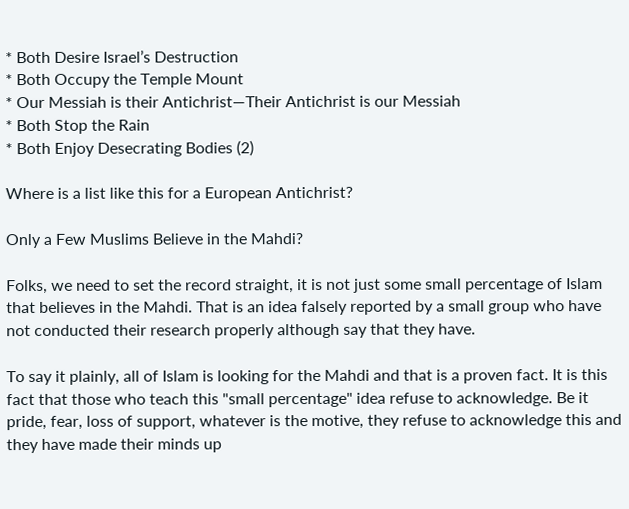* Both Desire Israel’s Destruction
* Both Occupy the Temple Mount
* Our Messiah is their Antichrist—Their Antichrist is our Messiah
* Both Stop the Rain
* Both Enjoy Desecrating Bodies (2)

Where is a list like this for a European Antichrist?

Only a Few Muslims Believe in the Mahdi?

Folks, we need to set the record straight, it is not just some small percentage of Islam that believes in the Mahdi. That is an idea falsely reported by a small group who have not conducted their research properly although say that they have.

To say it plainly, all of Islam is looking for the Mahdi and that is a proven fact. It is this fact that those who teach this "small percentage" idea refuse to acknowledge. Be it pride, fear, loss of support, whatever is the motive, they refuse to acknowledge this and they have made their minds up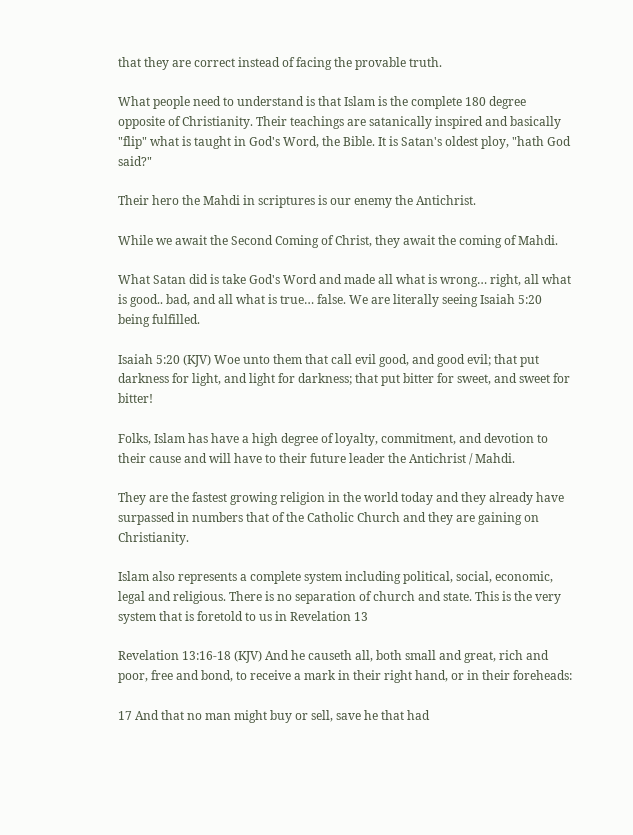that they are correct instead of facing the provable truth.

What people need to understand is that Islam is the complete 180 degree opposite of Christianity. Their teachings are satanically inspired and basically "flip" what is taught in God's Word, the Bible. It is Satan's oldest ploy, "hath God said?"

Their hero the Mahdi in scriptures is our enemy the Antichrist.

While we await the Second Coming of Christ, they await the coming of Mahdi.

What Satan did is take God's Word and made all what is wrong… right, all what is good.. bad, and all what is true… false. We are literally seeing Isaiah 5:20 being fulfilled.

Isaiah 5:20 (KJV) Woe unto them that call evil good, and good evil; that put darkness for light, and light for darkness; that put bitter for sweet, and sweet for bitter!

Folks, Islam has have a high degree of loyalty, commitment, and devotion to their cause and will have to their future leader the Antichrist / Mahdi.

They are the fastest growing religion in the world today and they already have surpassed in numbers that of the Catholic Church and they are gaining on Christianity.

Islam also represents a complete system including political, social, economic, legal and religious. There is no separation of church and state. This is the very system that is foretold to us in Revelation 13

Revelation 13:16-18 (KJV) And he causeth all, both small and great, rich and poor, free and bond, to receive a mark in their right hand, or in their foreheads:

17 And that no man might buy or sell, save he that had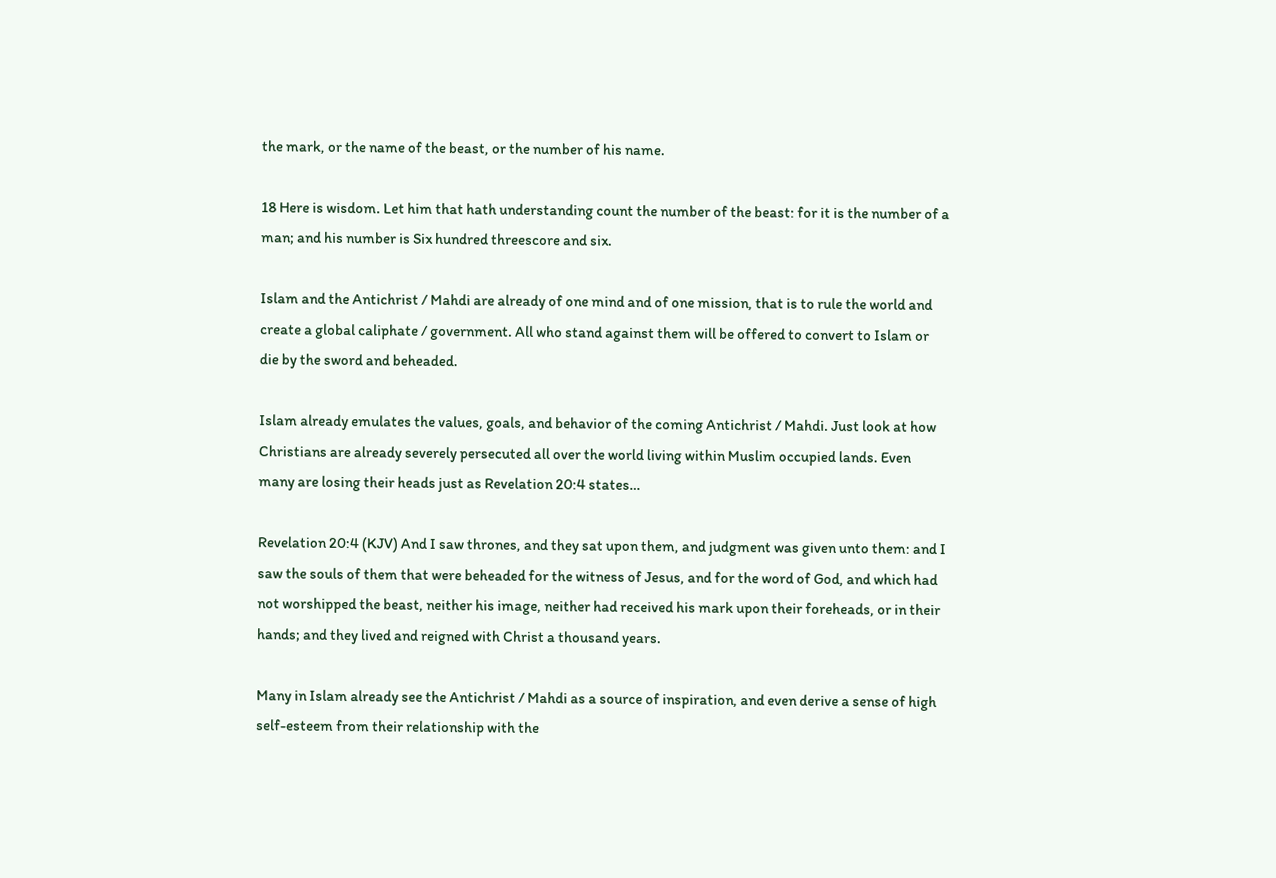the mark, or the name of the beast, or the number of his name.

18 Here is wisdom. Let him that hath understanding count the number of the beast: for it is the number of a man; and his number is Six hundred threescore and six.

Islam and the Antichrist / Mahdi are already of one mind and of one mission, that is to rule the world and create a global caliphate / government. All who stand against them will be offered to convert to Islam or die by the sword and beheaded.

Islam already emulates the values, goals, and behavior of the coming Antichrist / Mahdi. Just look at how Christians are already severely persecuted all over the world living within Muslim occupied lands. Even many are losing their heads just as Revelation 20:4 states…

Revelation 20:4 (KJV) And I saw thrones, and they sat upon them, and judgment was given unto them: and I saw the souls of them that were beheaded for the witness of Jesus, and for the word of God, and which had not worshipped the beast, neither his image, neither had received his mark upon their foreheads, or in their hands; and they lived and reigned with Christ a thousand years.

Many in Islam already see the Antichrist / Mahdi as a source of inspiration, and even derive a sense of high self-esteem from their relationship with the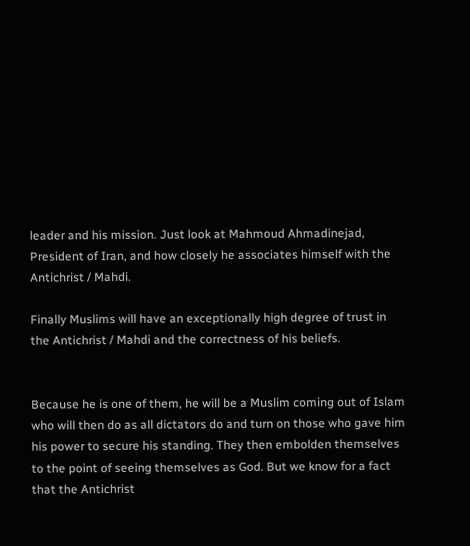leader and his mission. Just look at Mahmoud Ahmadinejad, President of Iran, and how closely he associates himself with the Antichrist / Mahdi.

Finally Muslims will have an exceptionally high degree of trust in the Antichrist / Mahdi and the correctness of his beliefs.


Because he is one of them, he will be a Muslim coming out of Islam who will then do as all dictators do and turn on those who gave him his power to secure his standing. They then embolden themselves to the point of seeing themselves as God. But we know for a fact that the Antichrist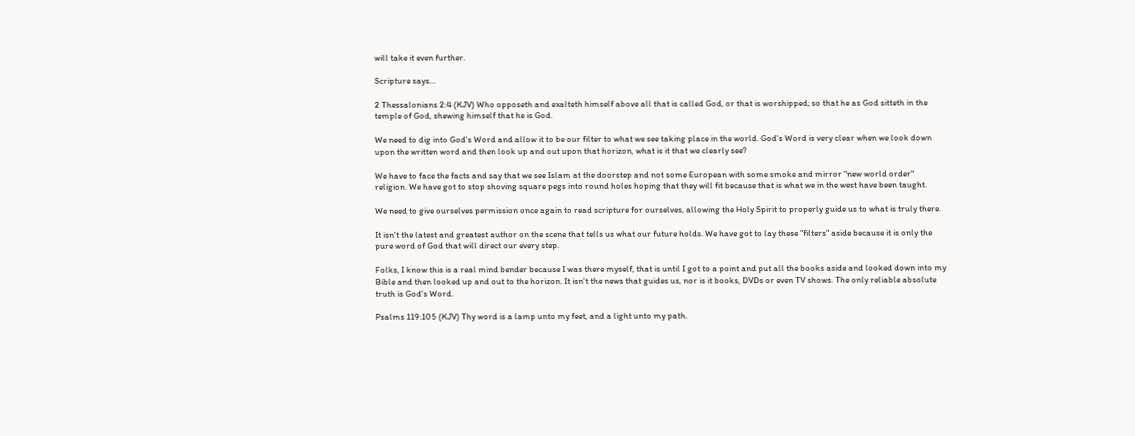will take it even further.

Scripture says…

2 Thessalonians 2:4 (KJV) Who opposeth and exalteth himself above all that is called God, or that is worshipped; so that he as God sitteth in the temple of God, shewing himself that he is God.

We need to dig into God's Word and allow it to be our filter to what we see taking place in the world. God's Word is very clear when we look down upon the written word and then look up and out upon that horizon, what is it that we clearly see?

We have to face the facts and say that we see Islam at the doorstep and not some European with some smoke and mirror "new world order" religion. We have got to stop shoving square pegs into round holes hoping that they will fit because that is what we in the west have been taught.

We need to give ourselves permission once again to read scripture for ourselves, allowing the Holy Spirit to properly guide us to what is truly there.

It isn't the latest and greatest author on the scene that tells us what our future holds. We have got to lay these "filters" aside because it is only the pure word of God that will direct our every step.

Folks, I know this is a real mind bender because I was there myself, that is until I got to a point and put all the books aside and looked down into my Bible and then looked up and out to the horizon. It isn't the news that guides us, nor is it books, DVDs or even TV shows. The only reliable absolute truth is God's Word.

Psalms 119:105 (KJV) Thy word is a lamp unto my feet, and a light unto my path.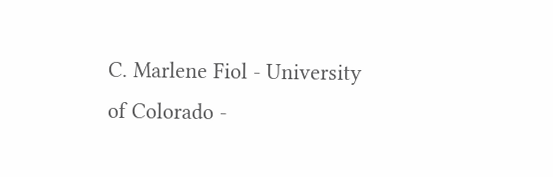C. Marlene Fiol - University of Colorado -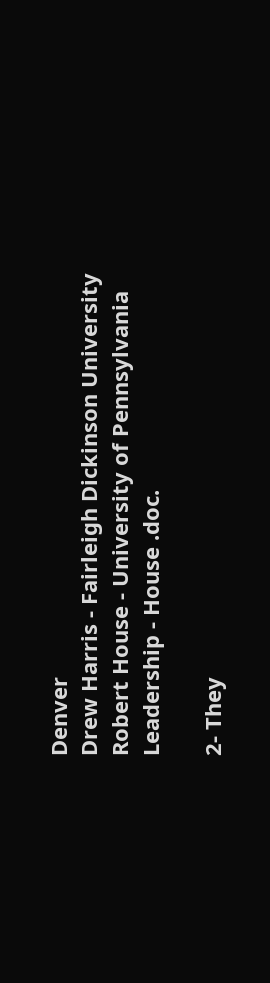Denver
Drew Harris - Fairleigh Dickinson University
Robert House - University of Pennsylvania
Leadership - House .doc.

2- They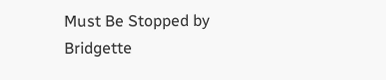Must Be Stopped by Bridgette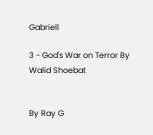Gabriell

3 - God's War on Terror By Walid Shoebat


By Ray G